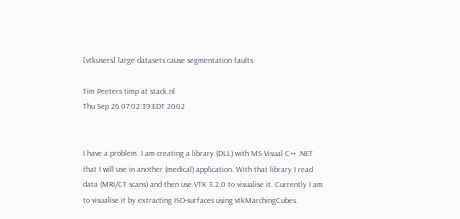[vtkusers] large datasets cause segmentation faults

Tim Peeters timp at stack.nl
Thu Sep 26 07:02:39 EDT 2002


I have a problem. I am creating a library (DLL) with MS Visual C++ .NET
that I will use in another (medical) application. With that library I read
data (MRI/CT scans) and then use VTK 3.2.0 to visualise it. Currently I am
to visualise it by extracting ISO-surfaces using vtkMarchingCubes.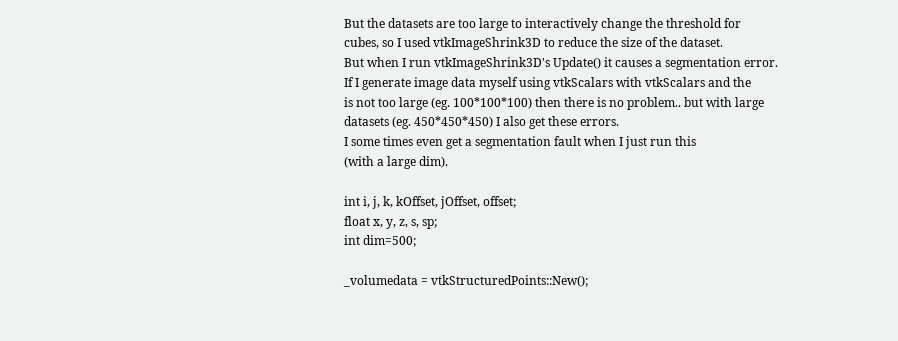But the datasets are too large to interactively change the threshold for
cubes, so I used vtkImageShrink3D to reduce the size of the dataset.
But when I run vtkImageShrink3D's Update() it causes a segmentation error.
If I generate image data myself using vtkScalars with vtkScalars and the
is not too large (eg. 100*100*100) then there is no problem.. but with large
datasets (eg. 450*450*450) I also get these errors.
I some times even get a segmentation fault when I just run this
(with a large dim).

int i, j, k, kOffset, jOffset, offset;
float x, y, z, s, sp;
int dim=500;

_volumedata = vtkStructuredPoints::New();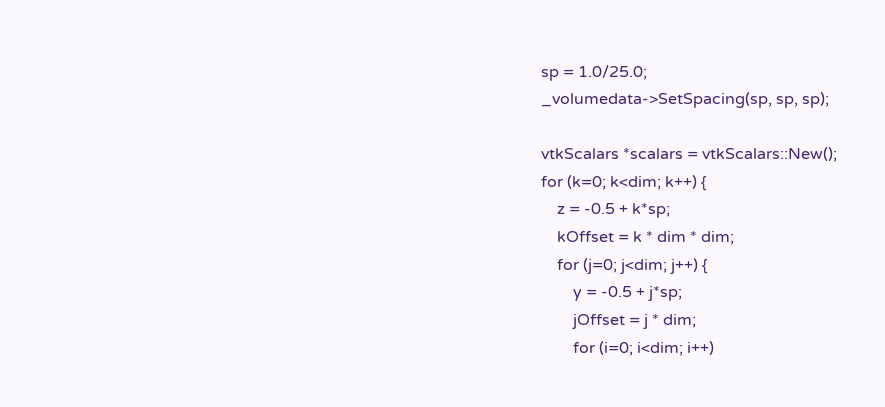sp = 1.0/25.0;
_volumedata->SetSpacing(sp, sp, sp);

vtkScalars *scalars = vtkScalars::New();
for (k=0; k<dim; k++) {
    z = -0.5 + k*sp;
    kOffset = k * dim * dim;
    for (j=0; j<dim; j++) {
        y = -0.5 + j*sp;
        jOffset = j * dim;
        for (i=0; i<dim; i++)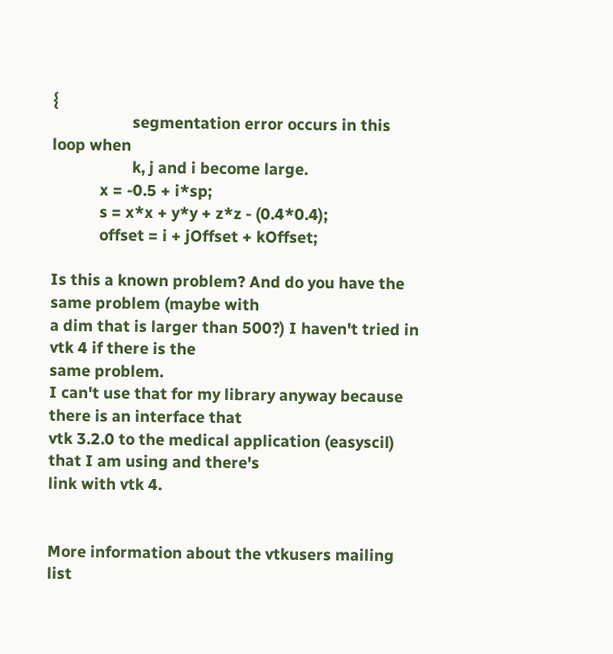{
                    segmentation error occurs in this loop when
                    k, j and i become large.
            x = -0.5 + i*sp;
            s = x*x + y*y + z*z - (0.4*0.4);
            offset = i + jOffset + kOffset;

Is this a known problem? And do you have the same problem (maybe with
a dim that is larger than 500?) I haven't tried in vtk 4 if there is the
same problem.
I can't use that for my library anyway because there is an interface that
vtk 3.2.0 to the medical application (easyscil) that I am using and there's
link with vtk 4.


More information about the vtkusers mailing list